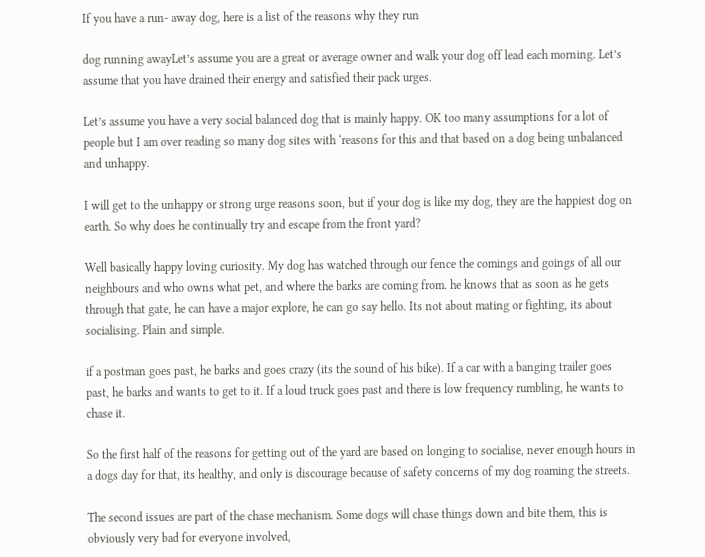If you have a run- away dog, here is a list of the reasons why they run

dog running awayLet’s assume you are a great or average owner and walk your dog off lead each morning. Let’s assume that you have drained their energy and satisfied their pack urges.

Let’s assume you have a very social balanced dog that is mainly happy. OK too many assumptions for a lot of people but I am over reading so many dog sites with ‘reasons for this and that based on a dog being unbalanced and unhappy.

I will get to the unhappy or strong urge reasons soon, but if your dog is like my dog, they are the happiest dog on earth. So why does he continually try and escape from the front yard?

Well basically happy loving curiosity. My dog has watched through our fence the comings and goings of all our neighbours and who owns what pet, and where the barks are coming from. he knows that as soon as he gets through that gate, he can have a major explore, he can go say hello. Its not about mating or fighting, its about socialising. Plain and simple.

if a postman goes past, he barks and goes crazy (its the sound of his bike). If a car with a banging trailer goes past, he barks and wants to get to it. If a loud truck goes past and there is low frequency rumbling, he wants to chase it.

So the first half of the reasons for getting out of the yard are based on longing to socialise, never enough hours in a dogs day for that, its healthy, and only is discourage because of safety concerns of my dog roaming the streets.

The second issues are part of the chase mechanism. Some dogs will chase things down and bite them, this is obviously very bad for everyone involved,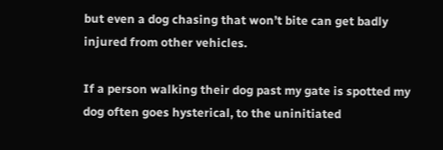but even a dog chasing that won’t bite can get badly injured from other vehicles.

If a person walking their dog past my gate is spotted my dog often goes hysterical, to the uninitiated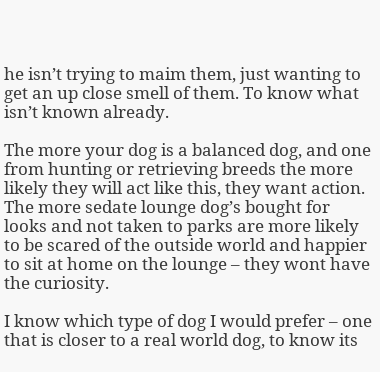he isn’t trying to maim them, just wanting to get an up close smell of them. To know what isn’t known already.

The more your dog is a balanced dog, and one from hunting or retrieving breeds the more likely they will act like this, they want action. The more sedate lounge dog’s bought for looks and not taken to parks are more likely to be scared of the outside world and happier to sit at home on the lounge – they wont have the curiosity.

I know which type of dog I would prefer – one that is closer to a real world dog, to know its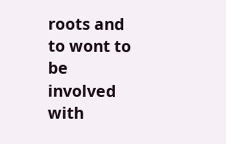roots and to wont to be involved with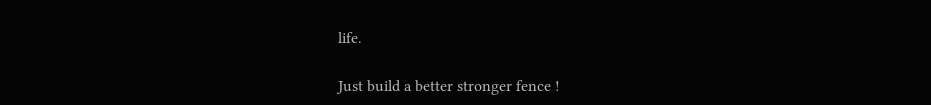life.

Just build a better stronger fence !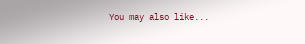You may also like...